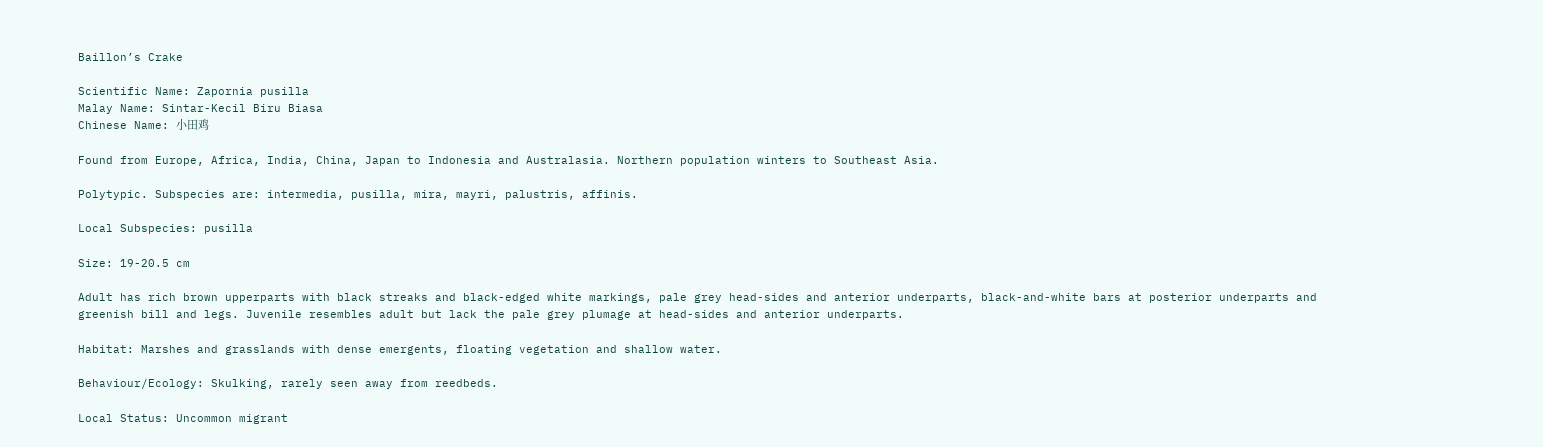Baillon’s Crake

Scientific Name: Zapornia pusilla
Malay Name: Sintar-Kecil Biru Biasa
Chinese Name: 小田鸡

Found from Europe, Africa, India, China, Japan to Indonesia and Australasia. Northern population winters to Southeast Asia.

Polytypic. Subspecies are: intermedia, pusilla, mira, mayri, palustris, affinis.

Local Subspecies: pusilla

Size: 19-20.5 cm

Adult has rich brown upperparts with black streaks and black-edged white markings, pale grey head-sides and anterior underparts, black-and-white bars at posterior underparts and greenish bill and legs. Juvenile resembles adult but lack the pale grey plumage at head-sides and anterior underparts.

Habitat: Marshes and grasslands with dense emergents, floating vegetation and shallow water.

Behaviour/Ecology: Skulking, rarely seen away from reedbeds.

Local Status: Uncommon migrant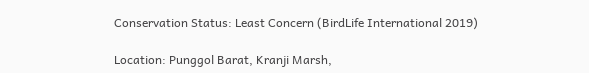Conservation Status: Least Concern (BirdLife International 2019)

Location: Punggol Barat, Kranji Marsh,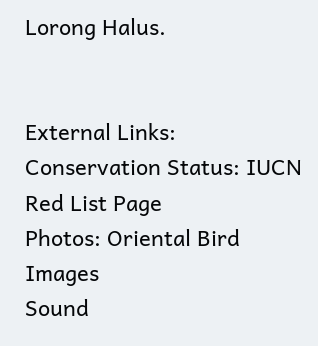Lorong Halus.


External Links:
Conservation Status: IUCN Red List Page
Photos: Oriental Bird Images
Sound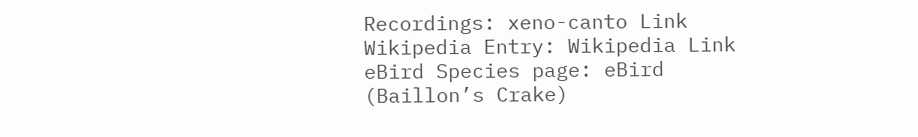Recordings: xeno-canto Link
Wikipedia Entry: Wikipedia Link
eBird Species page: eBird (Baillon’s Crake)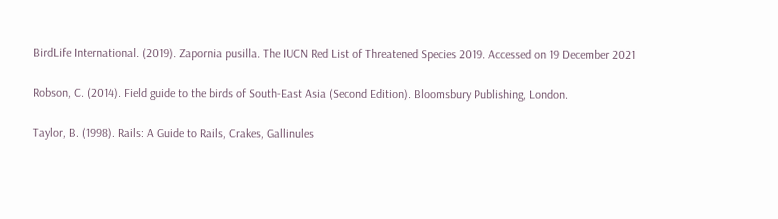BirdLife International. (2019). Zapornia pusilla. The IUCN Red List of Threatened Species 2019. Accessed on 19 December 2021

Robson, C. (2014). Field guide to the birds of South-East Asia (Second Edition). Bloomsbury Publishing, London.

Taylor, B. (1998). Rails: A Guide to Rails, Crakes, Gallinules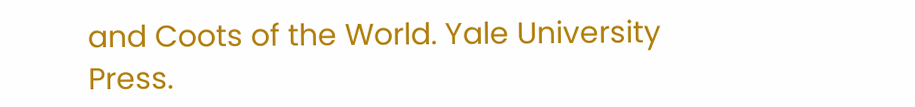and Coots of the World. Yale University Press.